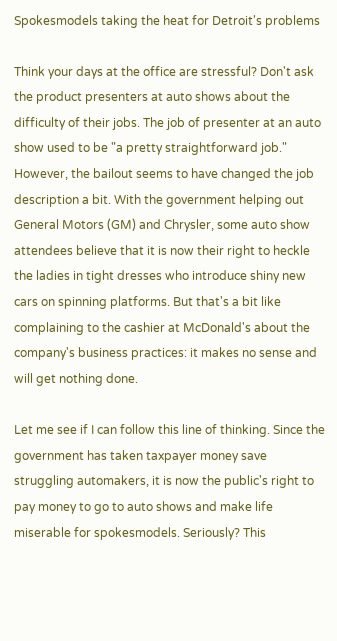Spokesmodels taking the heat for Detroit's problems

Think your days at the office are stressful? Don't ask the product presenters at auto shows about the difficulty of their jobs. The job of presenter at an auto show used to be "a pretty straightforward job." However, the bailout seems to have changed the job description a bit. With the government helping out General Motors (GM) and Chrysler, some auto show attendees believe that it is now their right to heckle the ladies in tight dresses who introduce shiny new cars on spinning platforms. But that's a bit like complaining to the cashier at McDonald's about the company's business practices: it makes no sense and will get nothing done.

Let me see if I can follow this line of thinking. Since the government has taken taxpayer money save struggling automakers, it is now the public's right to pay money to go to auto shows and make life miserable for spokesmodels. Seriously? This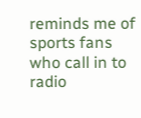reminds me of sports fans who call in to radio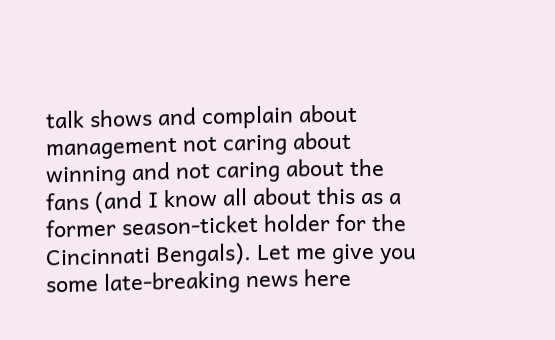talk shows and complain about management not caring about winning and not caring about the fans (and I know all about this as a former season-ticket holder for the Cincinnati Bengals). Let me give you some late-breaking news here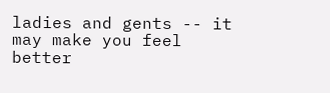ladies and gents -- it may make you feel better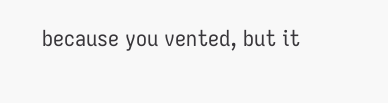because you vented, but it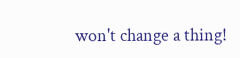won't change a thing!